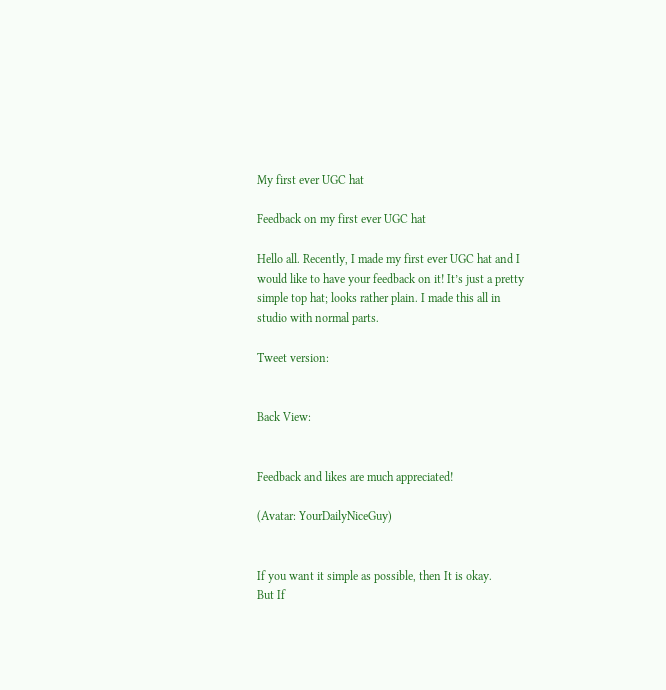My first ever UGC hat

Feedback on my first ever UGC hat

Hello all. Recently, I made my first ever UGC hat and I would like to have your feedback on it! It’s just a pretty simple top hat; looks rather plain. I made this all in studio with normal parts.

Tweet version:


Back View:


Feedback and likes are much appreciated!

(Avatar: YourDailyNiceGuy)


If you want it simple as possible, then It is okay.
But If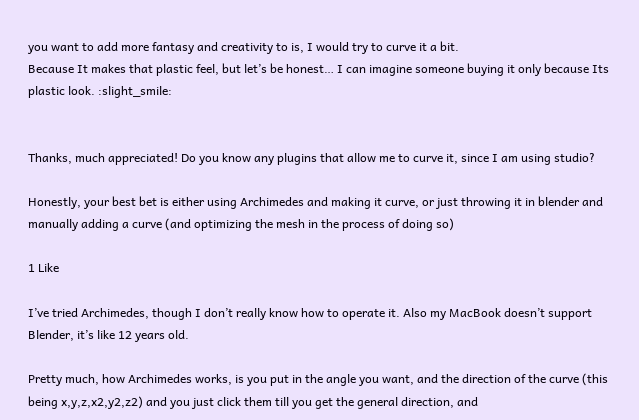you want to add more fantasy and creativity to is, I would try to curve it a bit.
Because It makes that plastic feel, but let’s be honest… I can imagine someone buying it only because Its plastic look. :slight_smile:


Thanks, much appreciated! Do you know any plugins that allow me to curve it, since I am using studio?

Honestly, your best bet is either using Archimedes and making it curve, or just throwing it in blender and manually adding a curve (and optimizing the mesh in the process of doing so)

1 Like

I’ve tried Archimedes, though I don’t really know how to operate it. Also my MacBook doesn’t support Blender, it’s like 12 years old.

Pretty much, how Archimedes works, is you put in the angle you want, and the direction of the curve (this being x,y,z,x2,y2,z2) and you just click them till you get the general direction, and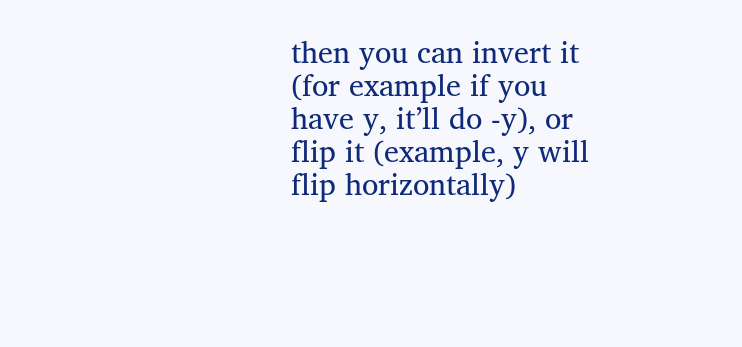then you can invert it (for example if you have y, it’ll do -y), or flip it (example, y will flip horizontally)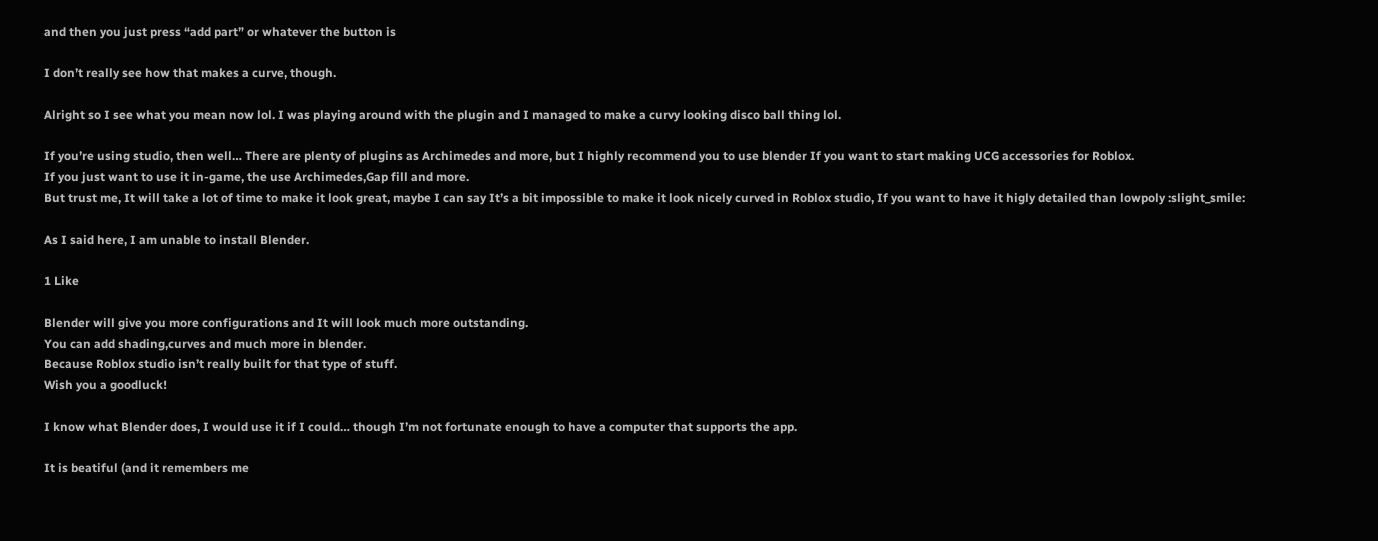and then you just press “add part” or whatever the button is

I don’t really see how that makes a curve, though.

Alright so I see what you mean now lol. I was playing around with the plugin and I managed to make a curvy looking disco ball thing lol.

If you’re using studio, then well… There are plenty of plugins as Archimedes and more, but I highly recommend you to use blender If you want to start making UCG accessories for Roblox.
If you just want to use it in-game, the use Archimedes,Gap fill and more.
But trust me, It will take a lot of time to make it look great, maybe I can say It’s a bit impossible to make it look nicely curved in Roblox studio, If you want to have it higly detailed than lowpoly :slight_smile:

As I said here, I am unable to install Blender.

1 Like

Blender will give you more configurations and It will look much more outstanding.
You can add shading,curves and much more in blender.
Because Roblox studio isn’t really built for that type of stuff.
Wish you a goodluck!

I know what Blender does, I would use it if I could… though I’m not fortunate enough to have a computer that supports the app.

It is beatiful (and it remembers me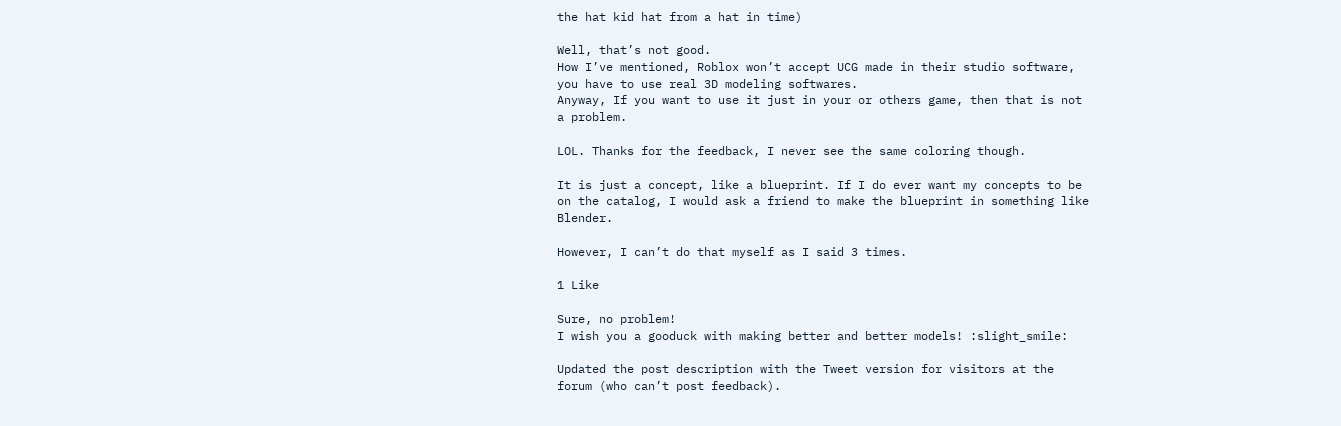the hat kid hat from a hat in time)

Well, that’s not good.
How I’ve mentioned, Roblox won’t accept UCG made in their studio software, you have to use real 3D modeling softwares.
Anyway, If you want to use it just in your or others game, then that is not a problem.

LOL. Thanks for the feedback, I never see the same coloring though.

It is just a concept, like a blueprint. If I do ever want my concepts to be on the catalog, I would ask a friend to make the blueprint in something like Blender.

However, I can’t do that myself as I said 3 times.

1 Like

Sure, no problem!
I wish you a gooduck with making better and better models! :slight_smile:

Updated the post description with the Tweet version for visitors at the forum (who can’t post feedback).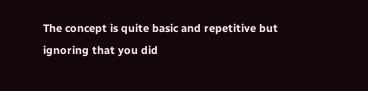The concept is quite basic and repetitive but ignoring that you did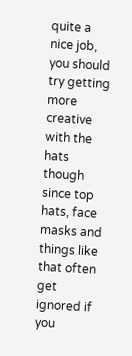quite a nice job, you should try getting more creative with the hats though since top hats, face masks and things like that often get ignored if you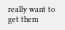really want to get them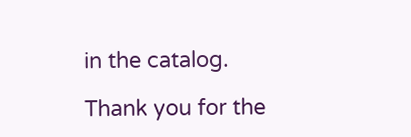in the catalog.

Thank you for the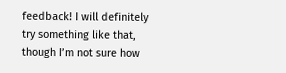feedback! I will definitely try something like that, though I’m not sure how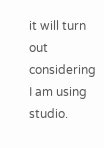it will turn out considering I am using studio.